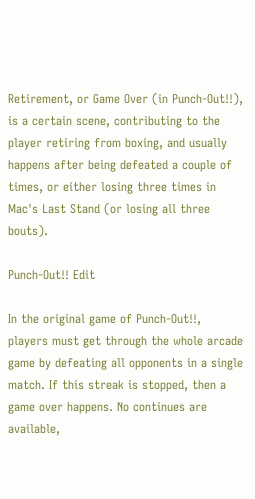Retirement, or Game Over (in Punch-Out!!), is a certain scene, contributing to the player retiring from boxing, and usually happens after being defeated a couple of times, or either losing three times in Mac's Last Stand (or losing all three bouts).

Punch-Out!! Edit

In the original game of Punch-Out!!, players must get through the whole arcade game by defeating all opponents in a single match. If this streak is stopped, then a game over happens. No continues are available,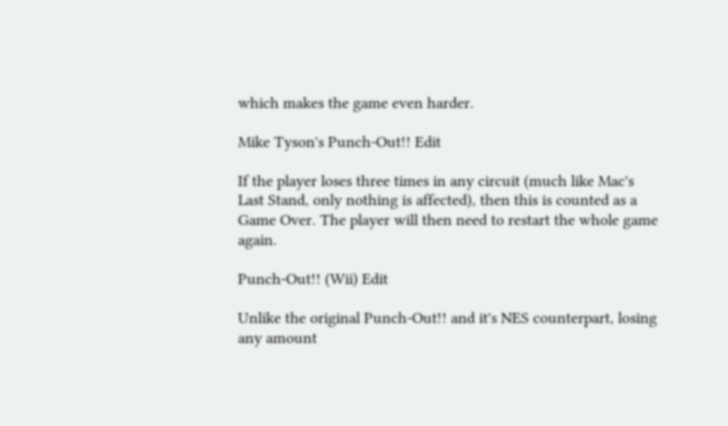which makes the game even harder.

Mike Tyson's Punch-Out!! Edit

If the player loses three times in any circuit (much like Mac's Last Stand, only nothing is affected), then this is counted as a Game Over. The player will then need to restart the whole game again.

Punch-Out!! (Wii) Edit

Unlike the original Punch-Out!! and it's NES counterpart, losing any amount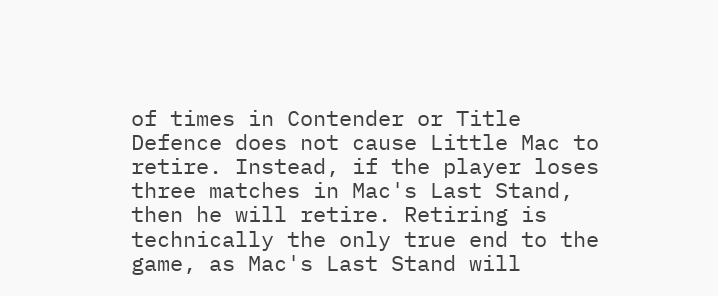of times in Contender or Title Defence does not cause Little Mac to retire. Instead, if the player loses three matches in Mac's Last Stand, then he will retire. Retiring is technically the only true end to the game, as Mac's Last Stand will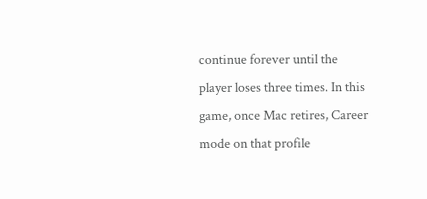continue forever until the player loses three times. In this game, once Mac retires, Career mode on that profile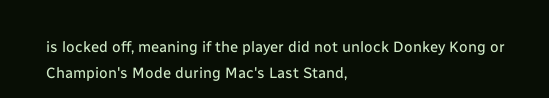is locked off, meaning if the player did not unlock Donkey Kong or Champion's Mode during Mac's Last Stand,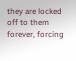they are locked off to them forever, forcing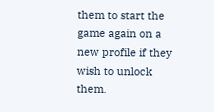them to start the game again on a new profile if they wish to unlock them.